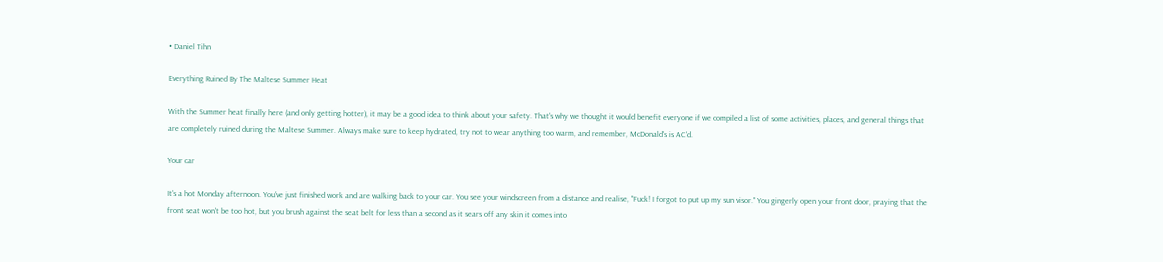• Daniel Tihn

Everything Ruined By The Maltese Summer Heat

With the Summer heat finally here (and only getting hotter), it may be a good idea to think about your safety. That's why we thought it would benefit everyone if we compiled a list of some activities, places, and general things that are completely ruined during the Maltese Summer. Always make sure to keep hydrated, try not to wear anything too warm, and remember, McDonald's is AC'd.

Your car

It's a hot Monday afternoon. You've just finished work and are walking back to your car. You see your windscreen from a distance and realise, "Fuck! I forgot to put up my sun visor." You gingerly open your front door, praying that the front seat won't be too hot, but you brush against the seat belt for less than a second as it sears off any skin it comes into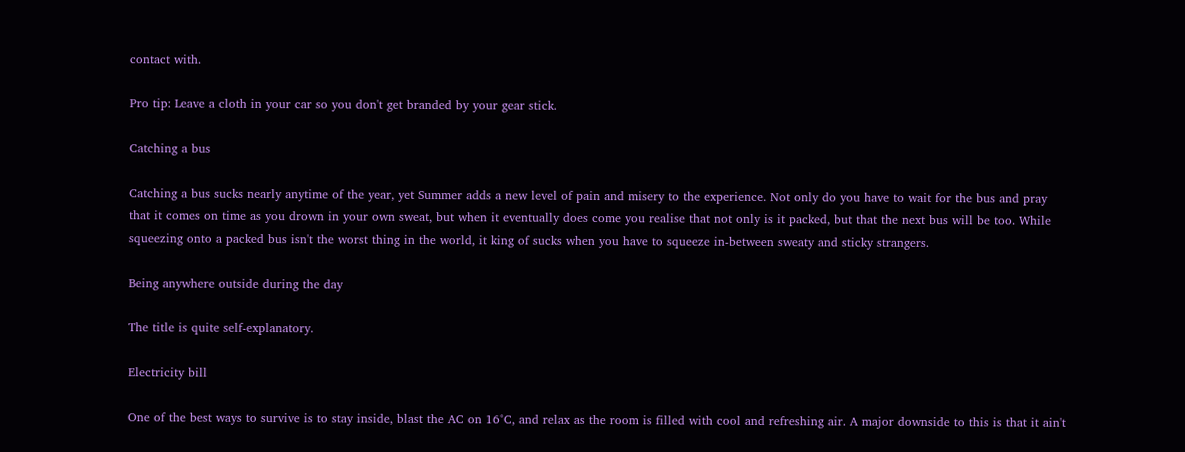contact with.

Pro tip: Leave a cloth in your car so you don't get branded by your gear stick.

Catching a bus

Catching a bus sucks nearly anytime of the year, yet Summer adds a new level of pain and misery to the experience. Not only do you have to wait for the bus and pray that it comes on time as you drown in your own sweat, but when it eventually does come you realise that not only is it packed, but that the next bus will be too. While squeezing onto a packed bus isn't the worst thing in the world, it king of sucks when you have to squeeze in-between sweaty and sticky strangers.

Being anywhere outside during the day

The title is quite self-explanatory.

Electricity bill

One of the best ways to survive is to stay inside, blast the AC on 16°C, and relax as the room is filled with cool and refreshing air. A major downside to this is that it ain't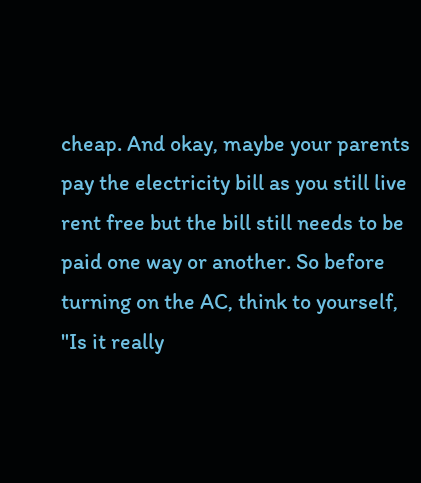cheap. And okay, maybe your parents pay the electricity bill as you still live rent free but the bill still needs to be paid one way or another. So before turning on the AC, think to yourself, "Is it really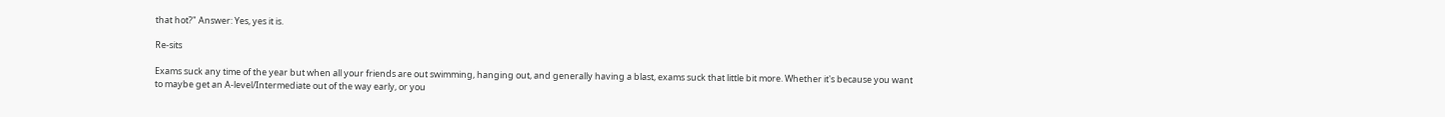that hot?" Answer: Yes, yes it is.

Re-sits

Exams suck any time of the year but when all your friends are out swimming, hanging out, and generally having a blast, exams suck that little bit more. Whether it's because you want to maybe get an A-level/Intermediate out of the way early, or you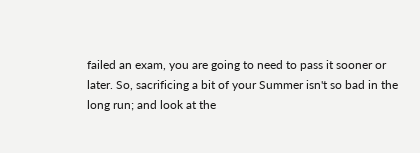failed an exam, you are going to need to pass it sooner or later. So, sacrificing a bit of your Summer isn't so bad in the long run; and look at the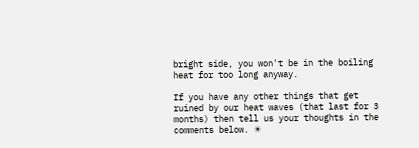bright side, you won't be in the boiling heat for too long anyway.

If you have any other things that get ruined by our heat waves (that last for 3 months) then tell us your thoughts in the comments below. ☀